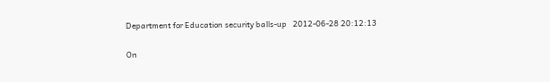Department for Education security balls-up   2012-06-28 20:12:13

On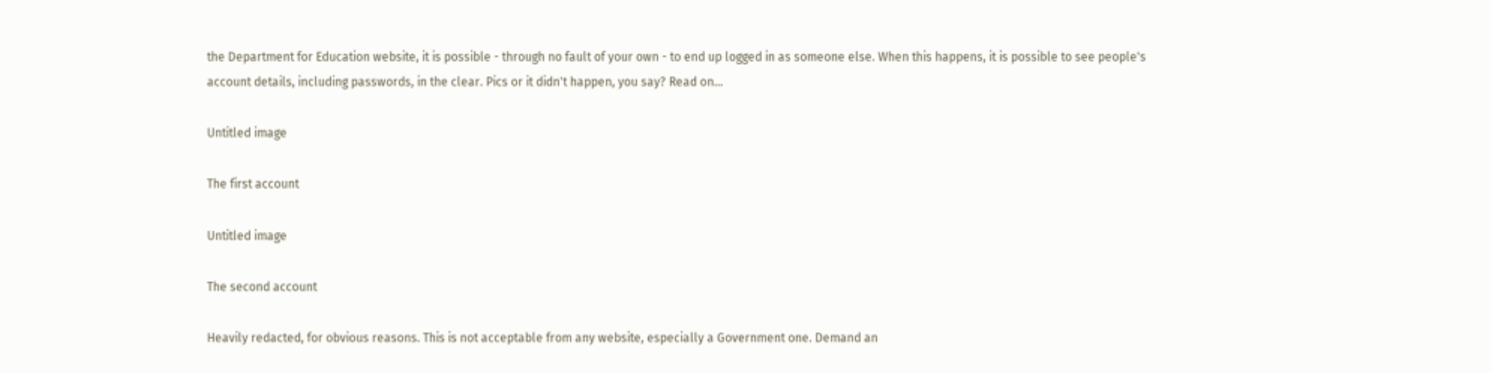the Department for Education website, it is possible - through no fault of your own - to end up logged in as someone else. When this happens, it is possible to see people's account details, including passwords, in the clear. Pics or it didn't happen, you say? Read on...

Untitled image

The first account

Untitled image

The second account

Heavily redacted, for obvious reasons. This is not acceptable from any website, especially a Government one. Demand an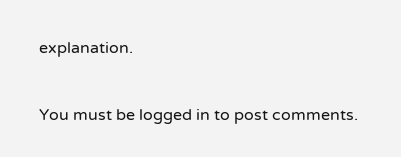explanation.


You must be logged in to post comments.